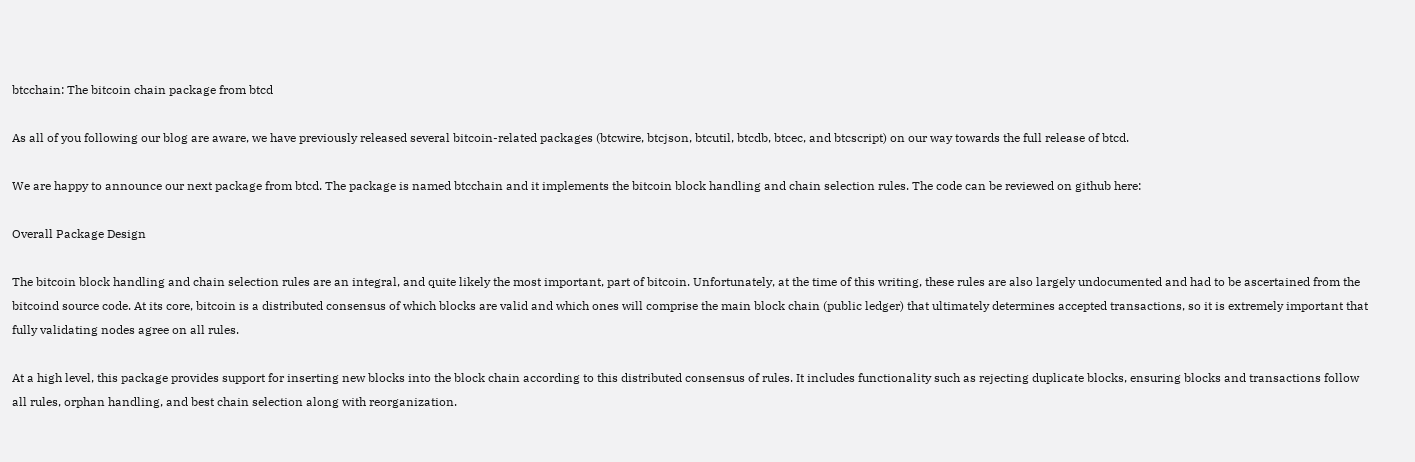btcchain: The bitcoin chain package from btcd

As all of you following our blog are aware, we have previously released several bitcoin-related packages (btcwire, btcjson, btcutil, btcdb, btcec, and btcscript) on our way towards the full release of btcd.

We are happy to announce our next package from btcd. The package is named btcchain and it implements the bitcoin block handling and chain selection rules. The code can be reviewed on github here:

Overall Package Design

The bitcoin block handling and chain selection rules are an integral, and quite likely the most important, part of bitcoin. Unfortunately, at the time of this writing, these rules are also largely undocumented and had to be ascertained from the bitcoind source code. At its core, bitcoin is a distributed consensus of which blocks are valid and which ones will comprise the main block chain (public ledger) that ultimately determines accepted transactions, so it is extremely important that fully validating nodes agree on all rules.

At a high level, this package provides support for inserting new blocks into the block chain according to this distributed consensus of rules. It includes functionality such as rejecting duplicate blocks, ensuring blocks and transactions follow all rules, orphan handling, and best chain selection along with reorganization.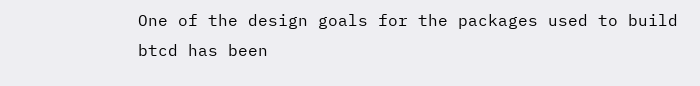One of the design goals for the packages used to build btcd has been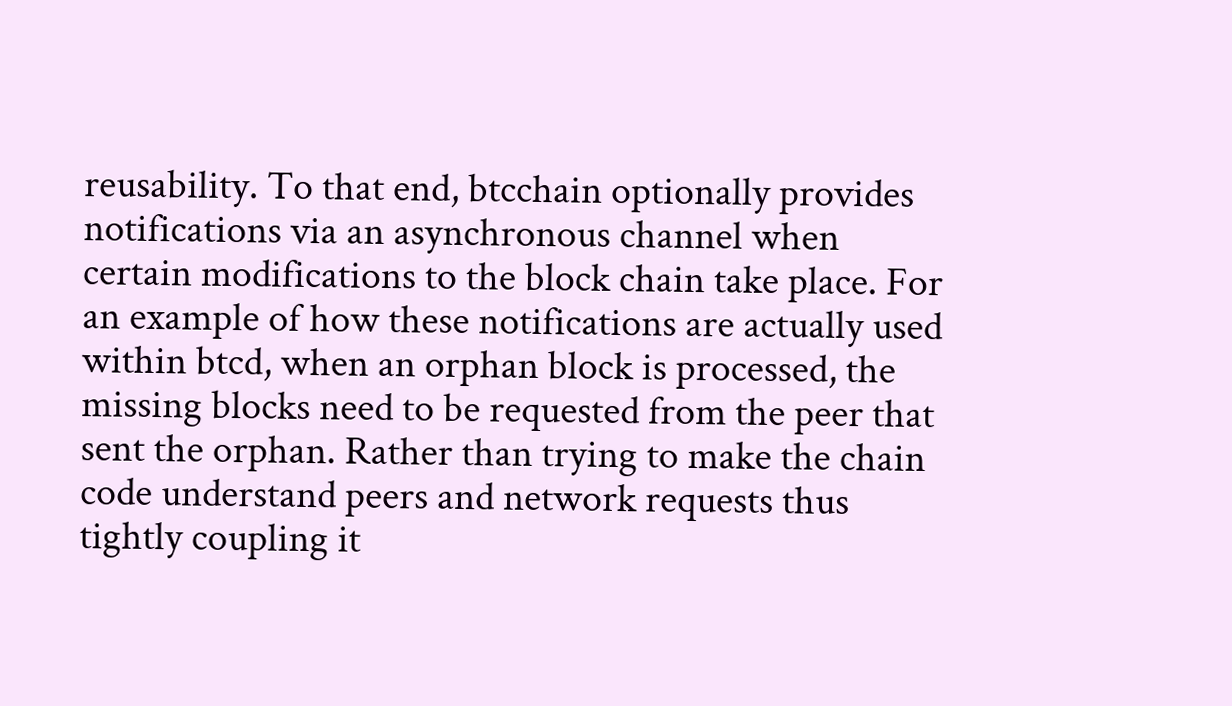reusability. To that end, btcchain optionally provides notifications via an asynchronous channel when certain modifications to the block chain take place. For an example of how these notifications are actually used within btcd, when an orphan block is processed, the missing blocks need to be requested from the peer that sent the orphan. Rather than trying to make the chain code understand peers and network requests thus tightly coupling it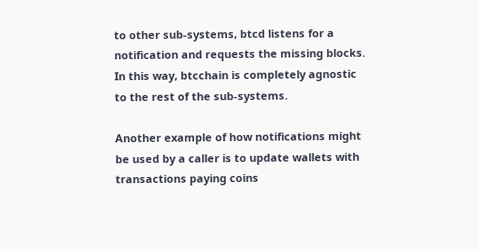to other sub-systems, btcd listens for a notification and requests the missing blocks. In this way, btcchain is completely agnostic to the rest of the sub-systems.

Another example of how notifications might be used by a caller is to update wallets with transactions paying coins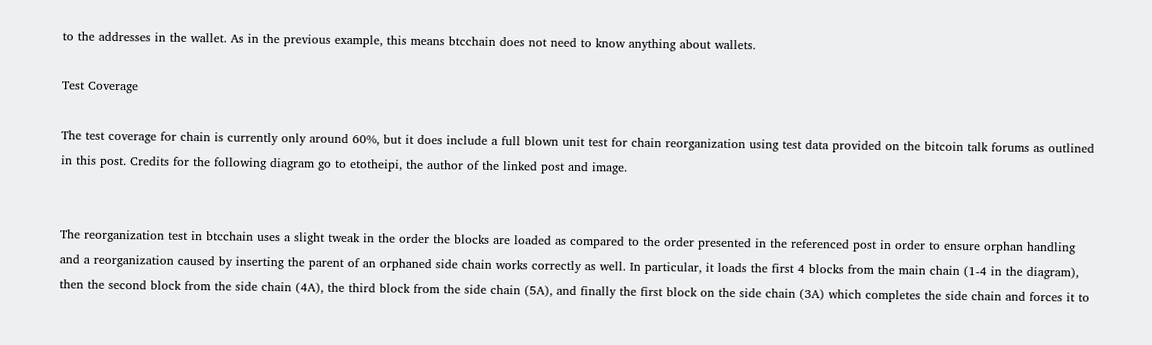to the addresses in the wallet. As in the previous example, this means btcchain does not need to know anything about wallets.

Test Coverage

The test coverage for chain is currently only around 60%, but it does include a full blown unit test for chain reorganization using test data provided on the bitcoin talk forums as outlined in this post. Credits for the following diagram go to etotheipi, the author of the linked post and image.


The reorganization test in btcchain uses a slight tweak in the order the blocks are loaded as compared to the order presented in the referenced post in order to ensure orphan handling and a reorganization caused by inserting the parent of an orphaned side chain works correctly as well. In particular, it loads the first 4 blocks from the main chain (1-4 in the diagram), then the second block from the side chain (4A), the third block from the side chain (5A), and finally the first block on the side chain (3A) which completes the side chain and forces it to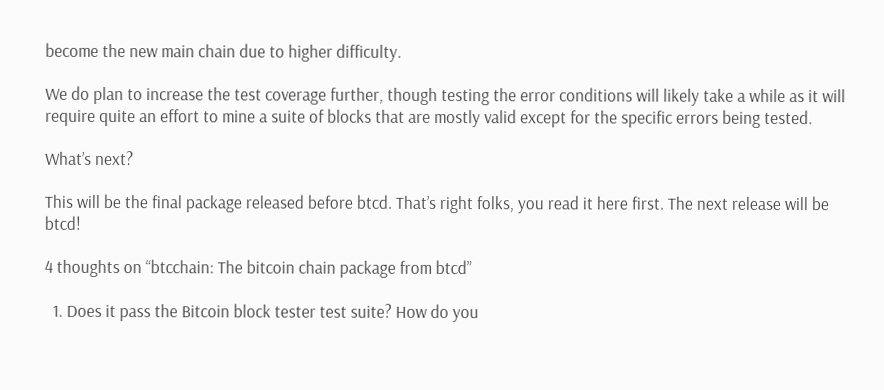become the new main chain due to higher difficulty.

We do plan to increase the test coverage further, though testing the error conditions will likely take a while as it will require quite an effort to mine a suite of blocks that are mostly valid except for the specific errors being tested.

What’s next?

This will be the final package released before btcd. That’s right folks, you read it here first. The next release will be btcd!

4 thoughts on “btcchain: The bitcoin chain package from btcd”

  1. Does it pass the Bitcoin block tester test suite? How do you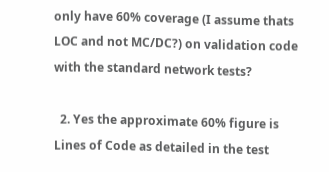only have 60% coverage (I assume thats LOC and not MC/DC?) on validation code with the standard network tests?

  2. Yes the approximate 60% figure is Lines of Code as detailed in the test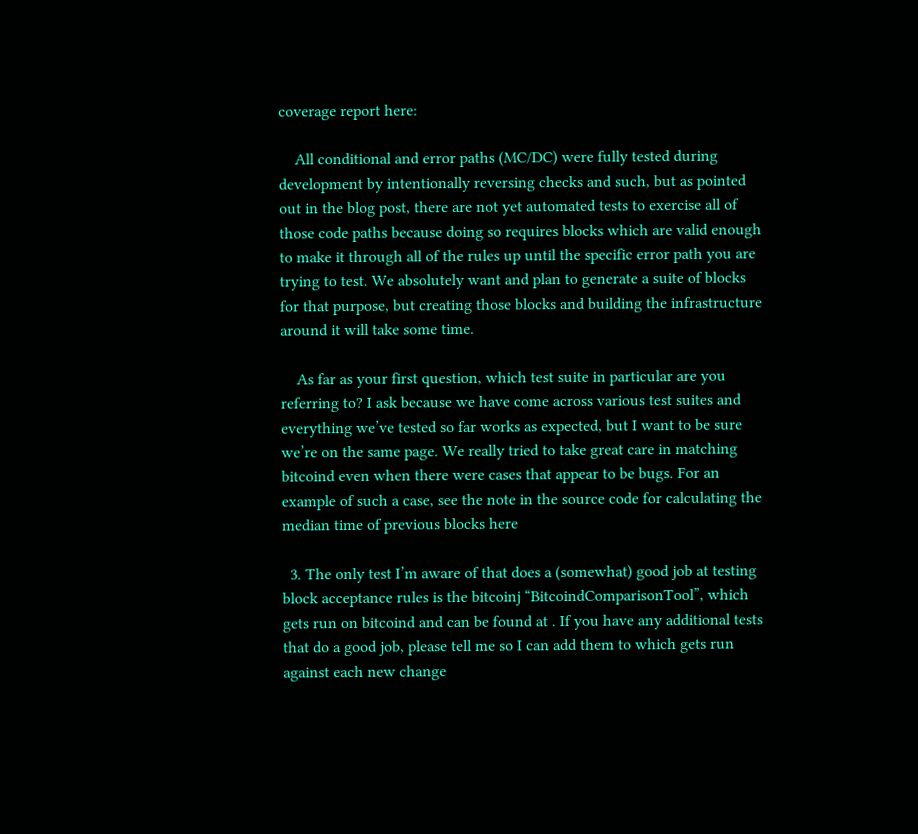coverage report here:

    All conditional and error paths (MC/DC) were fully tested during development by intentionally reversing checks and such, but as pointed out in the blog post, there are not yet automated tests to exercise all of those code paths because doing so requires blocks which are valid enough to make it through all of the rules up until the specific error path you are trying to test. We absolutely want and plan to generate a suite of blocks for that purpose, but creating those blocks and building the infrastructure around it will take some time.

    As far as your first question, which test suite in particular are you referring to? I ask because we have come across various test suites and everything we’ve tested so far works as expected, but I want to be sure we’re on the same page. We really tried to take great care in matching bitcoind even when there were cases that appear to be bugs. For an example of such a case, see the note in the source code for calculating the median time of previous blocks here

  3. The only test I’m aware of that does a (somewhat) good job at testing block acceptance rules is the bitcoinj “BitcoindComparisonTool”, which gets run on bitcoind and can be found at . If you have any additional tests that do a good job, please tell me so I can add them to which gets run against each new change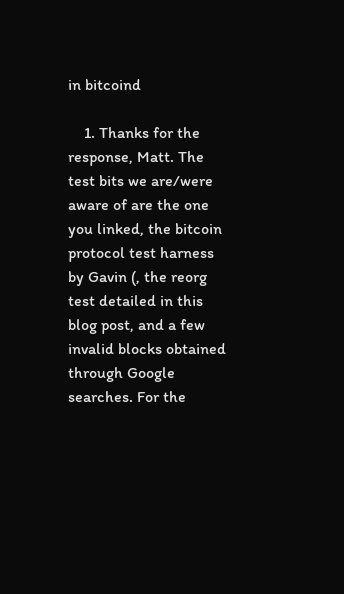in bitcoind

    1. Thanks for the response, Matt. The test bits we are/were aware of are the one you linked, the bitcoin protocol test harness by Gavin (, the reorg test detailed in this blog post, and a few invalid blocks obtained through Google searches. For the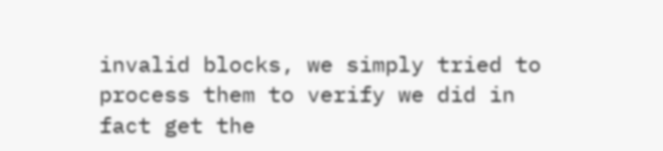invalid blocks, we simply tried to process them to verify we did in fact get the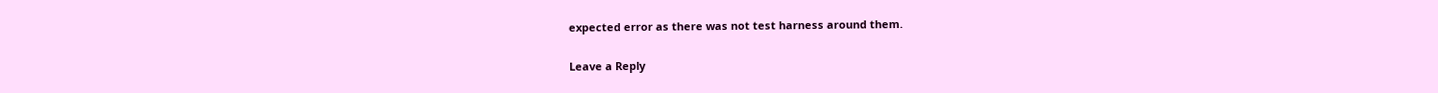expected error as there was not test harness around them.

Leave a Reply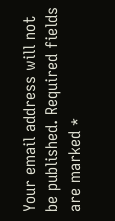Your email address will not be published. Required fields are marked *